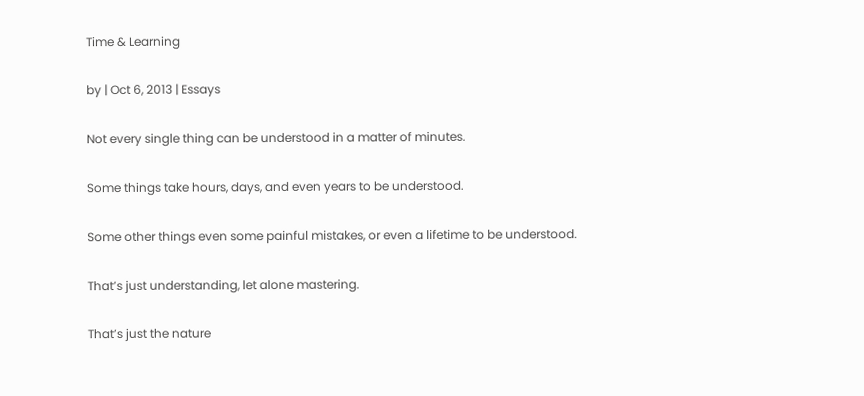Time & Learning

by | Oct 6, 2013 | Essays

Not every single thing can be understood in a matter of minutes.

Some things take hours, days, and even years to be understood.

Some other things even some painful mistakes, or even a lifetime to be understood.

That’s just understanding, let alone mastering.

That’s just the nature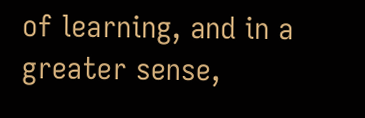of learning, and in a greater sense,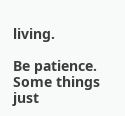living.

Be patience. Some things just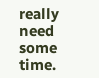really need some time.